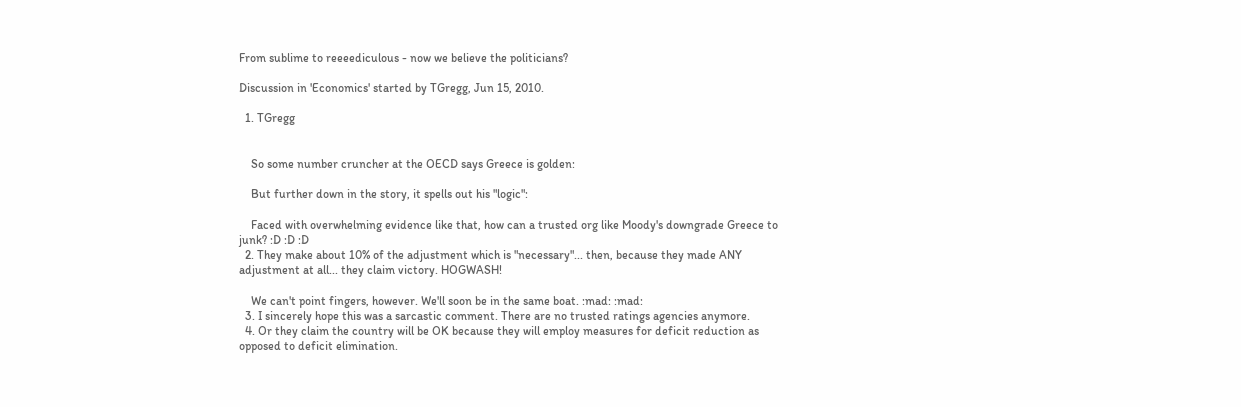From sublime to reeeediculous - now we believe the politicians?

Discussion in 'Economics' started by TGregg, Jun 15, 2010.

  1. TGregg


    So some number cruncher at the OECD says Greece is golden:

    But further down in the story, it spells out his "logic":

    Faced with overwhelming evidence like that, how can a trusted org like Moody's downgrade Greece to junk? :D :D :D
  2. They make about 10% of the adjustment which is "necessary"... then, because they made ANY adjustment at all... they claim victory. HOGWASH!

    We can't point fingers, however. We'll soon be in the same boat. :mad: :mad:
  3. I sincerely hope this was a sarcastic comment. There are no trusted ratings agencies anymore.
  4. Or they claim the country will be OK because they will employ measures for deficit reduction as opposed to deficit elimination.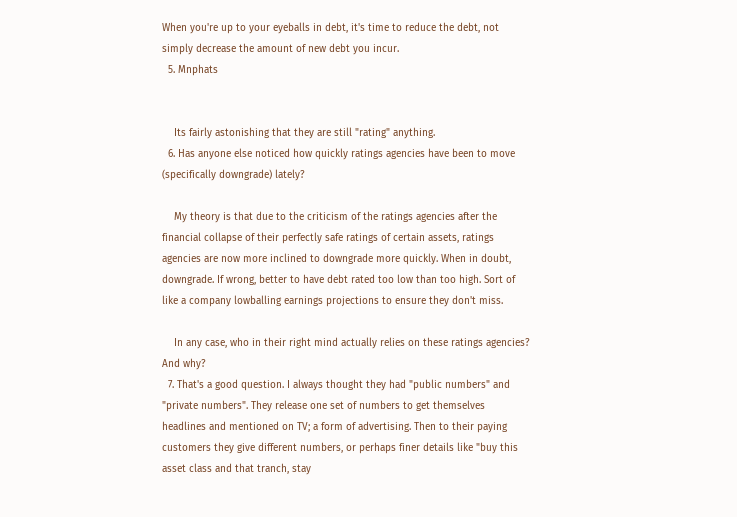When you're up to your eyeballs in debt, it's time to reduce the debt, not simply decrease the amount of new debt you incur.
  5. Mnphats


    Its fairly astonishing that they are still "rating" anything.
  6. Has anyone else noticed how quickly ratings agencies have been to move (specifically downgrade) lately?

    My theory is that due to the criticism of the ratings agencies after the financial collapse of their perfectly safe ratings of certain assets, ratings agencies are now more inclined to downgrade more quickly. When in doubt, downgrade. If wrong, better to have debt rated too low than too high. Sort of like a company lowballing earnings projections to ensure they don't miss.

    In any case, who in their right mind actually relies on these ratings agencies? And why?
  7. That's a good question. I always thought they had "public numbers" and "private numbers". They release one set of numbers to get themselves headlines and mentioned on TV; a form of advertising. Then to their paying customers they give different numbers, or perhaps finer details like "buy this asset class and that tranch, stay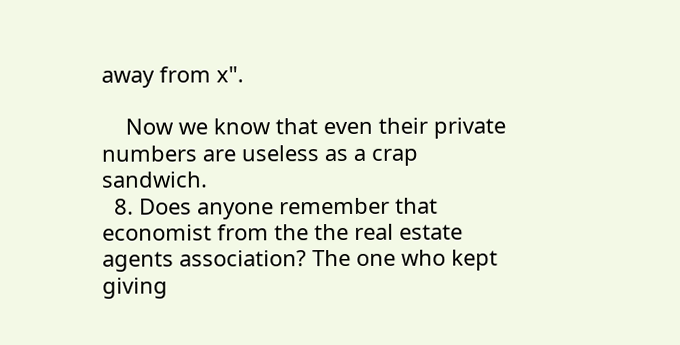away from x".

    Now we know that even their private numbers are useless as a crap sandwich.
  8. Does anyone remember that economist from the the real estate agents association? The one who kept giving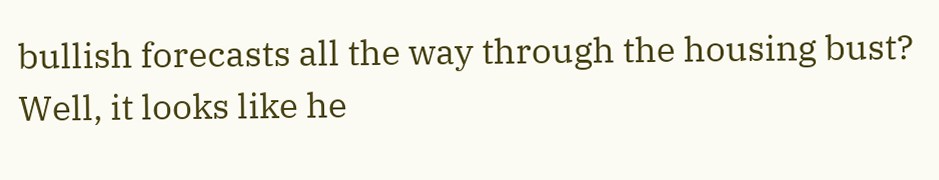bullish forecasts all the way through the housing bust? Well, it looks like he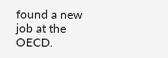found a new job at the OECD.